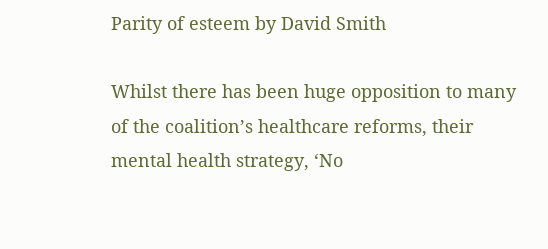Parity of esteem by David Smith

Whilst there has been huge opposition to many of the coalition’s healthcare reforms, their mental health strategy, ‘No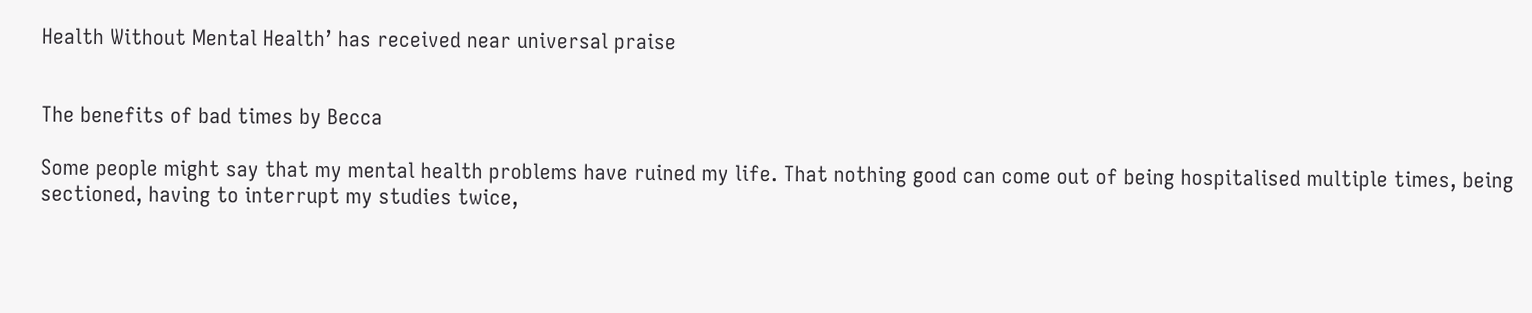Health Without Mental Health’ has received near universal praise


The benefits of bad times by Becca

Some people might say that my mental health problems have ruined my life. That nothing good can come out of being hospitalised multiple times, being sectioned, having to interrupt my studies twice,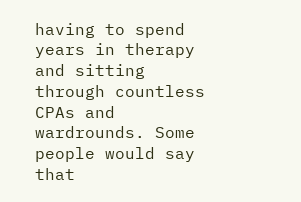having to spend years in therapy and sitting through countless CPAs and wardrounds. Some people would say that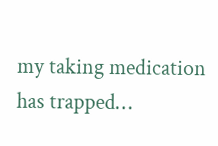my taking medication has trapped…